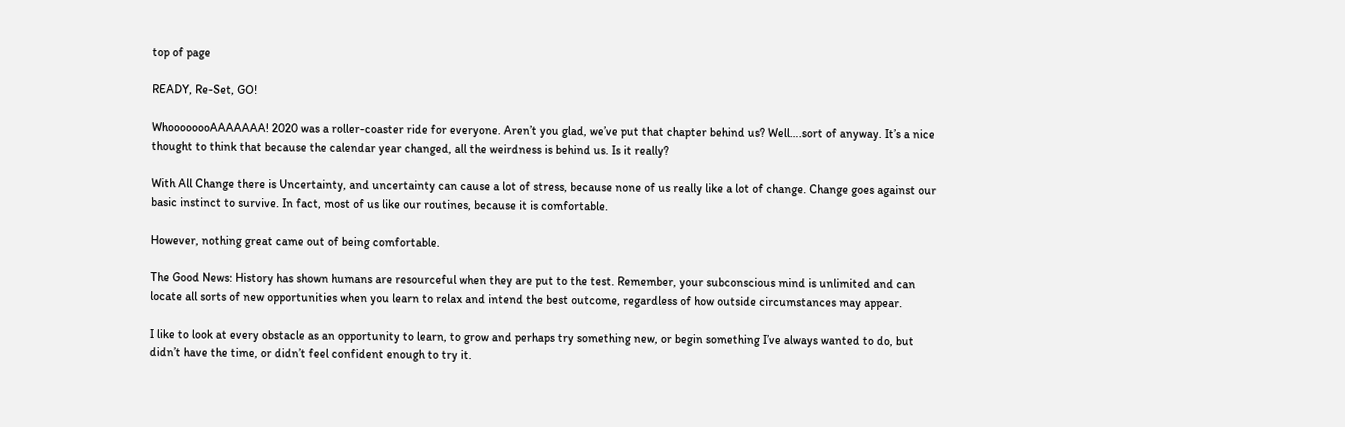top of page

READY, Re-Set, GO!

WhoooooooAAAAAAA! 2020 was a roller-coaster ride for everyone. Aren’t you glad, we’ve put that chapter behind us? Well….sort of anyway. It’s a nice thought to think that because the calendar year changed, all the weirdness is behind us. Is it really?

With All Change there is Uncertainty, and uncertainty can cause a lot of stress, because none of us really like a lot of change. Change goes against our basic instinct to survive. In fact, most of us like our routines, because it is comfortable.

However, nothing great came out of being comfortable.

The Good News: History has shown humans are resourceful when they are put to the test. Remember, your subconscious mind is unlimited and can locate all sorts of new opportunities when you learn to relax and intend the best outcome, regardless of how outside circumstances may appear.

I like to look at every obstacle as an opportunity to learn, to grow and perhaps try something new, or begin something I’ve always wanted to do, but didn’t have the time, or didn’t feel confident enough to try it.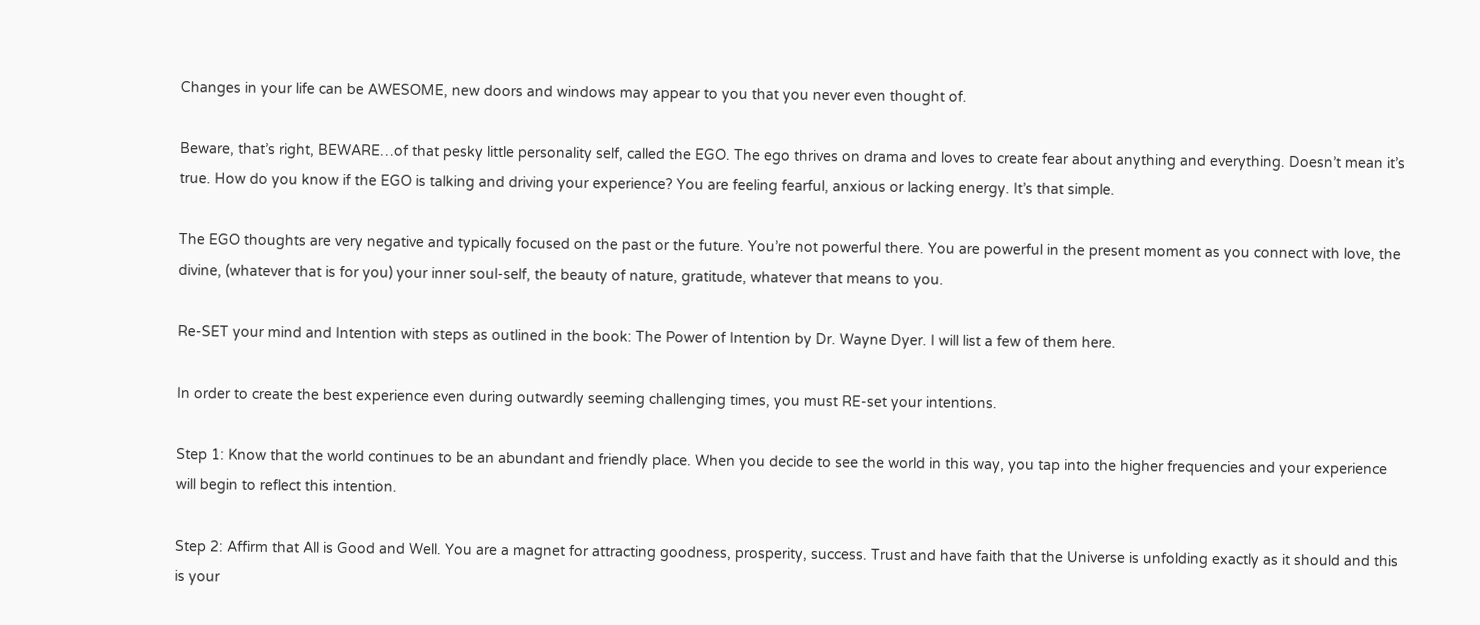Changes in your life can be AWESOME, new doors and windows may appear to you that you never even thought of.

Beware, that’s right, BEWARE…of that pesky little personality self, called the EGO. The ego thrives on drama and loves to create fear about anything and everything. Doesn’t mean it’s true. How do you know if the EGO is talking and driving your experience? You are feeling fearful, anxious or lacking energy. It’s that simple.

The EGO thoughts are very negative and typically focused on the past or the future. You’re not powerful there. You are powerful in the present moment as you connect with love, the divine, (whatever that is for you) your inner soul-self, the beauty of nature, gratitude, whatever that means to you.

Re-SET your mind and Intention with steps as outlined in the book: The Power of Intention by Dr. Wayne Dyer. I will list a few of them here.

In order to create the best experience even during outwardly seeming challenging times, you must RE-set your intentions.

Step 1: Know that the world continues to be an abundant and friendly place. When you decide to see the world in this way, you tap into the higher frequencies and your experience will begin to reflect this intention.

Step 2: Affirm that All is Good and Well. You are a magnet for attracting goodness, prosperity, success. Trust and have faith that the Universe is unfolding exactly as it should and this is your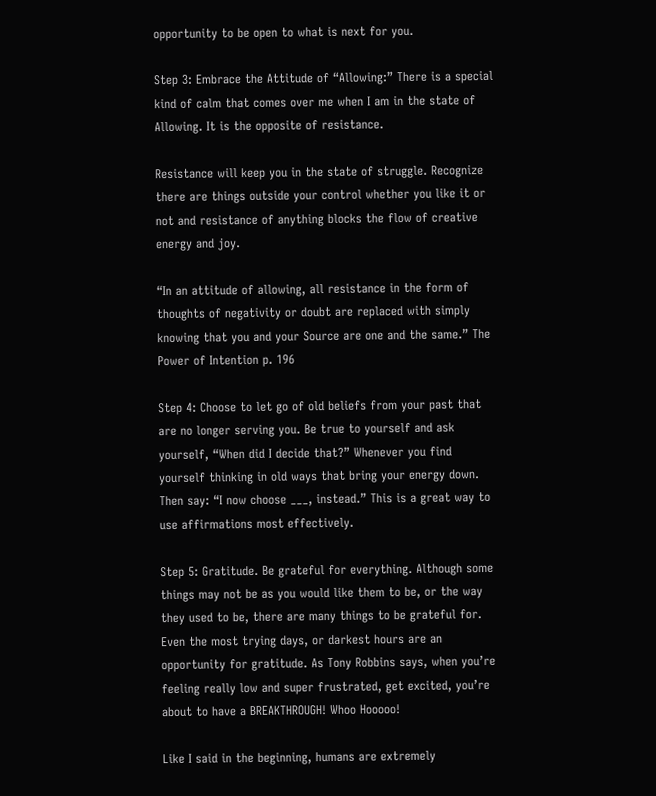opportunity to be open to what is next for you.

Step 3: Embrace the Attitude of “Allowing:” There is a special kind of calm that comes over me when I am in the state of Allowing. It is the opposite of resistance.

Resistance will keep you in the state of struggle. Recognize there are things outside your control whether you like it or not and resistance of anything blocks the flow of creative energy and joy.

“In an attitude of allowing, all resistance in the form of thoughts of negativity or doubt are replaced with simply knowing that you and your Source are one and the same.” The Power of Intention p. 196

Step 4: Choose to let go of old beliefs from your past that are no longer serving you. Be true to yourself and ask yourself, “When did I decide that?” Whenever you find yourself thinking in old ways that bring your energy down. Then say: “I now choose ___, instead.” This is a great way to use affirmations most effectively.

Step 5: Gratitude. Be grateful for everything. Although some things may not be as you would like them to be, or the way they used to be, there are many things to be grateful for. Even the most trying days, or darkest hours are an opportunity for gratitude. As Tony Robbins says, when you’re feeling really low and super frustrated, get excited, you’re about to have a BREAKTHROUGH! Whoo Hooooo!

Like I said in the beginning, humans are extremely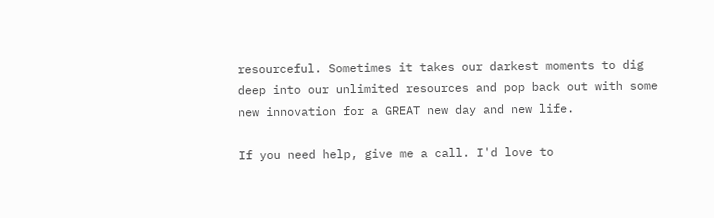resourceful. Sometimes it takes our darkest moments to dig deep into our unlimited resources and pop back out with some new innovation for a GREAT new day and new life.

If you need help, give me a call. I'd love to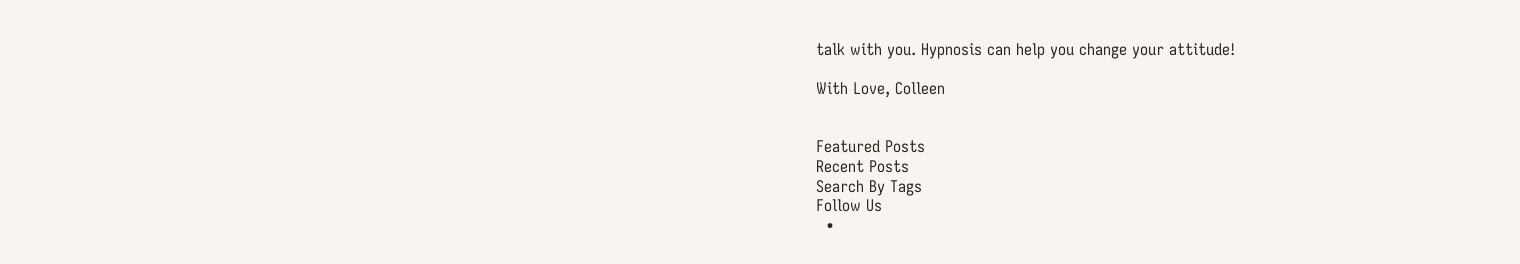talk with you. Hypnosis can help you change your attitude!

With Love, Colleen


Featured Posts
Recent Posts
Search By Tags
Follow Us
  •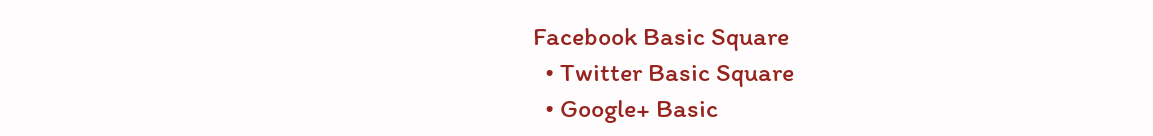Facebook Basic Square
  • Twitter Basic Square
  • Google+ Basic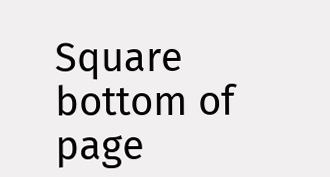Square
bottom of page